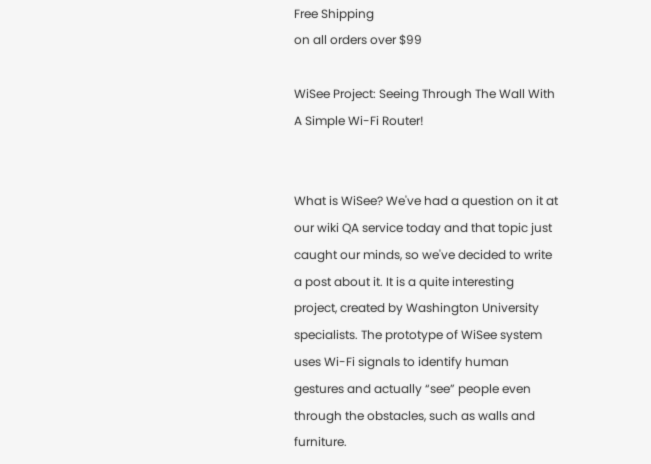Free Shipping
on all orders over $99

WiSee Project: Seeing Through The Wall With A Simple Wi-Fi Router!


What is WiSee? We've had a question on it at our wiki QA service today and that topic just caught our minds, so we've decided to write a post about it. It is a quite interesting project, created by Washington University specialists. The prototype of WiSee system uses Wi-Fi signals to identify human gestures and actually “see” people even through the obstacles, such as walls and furniture.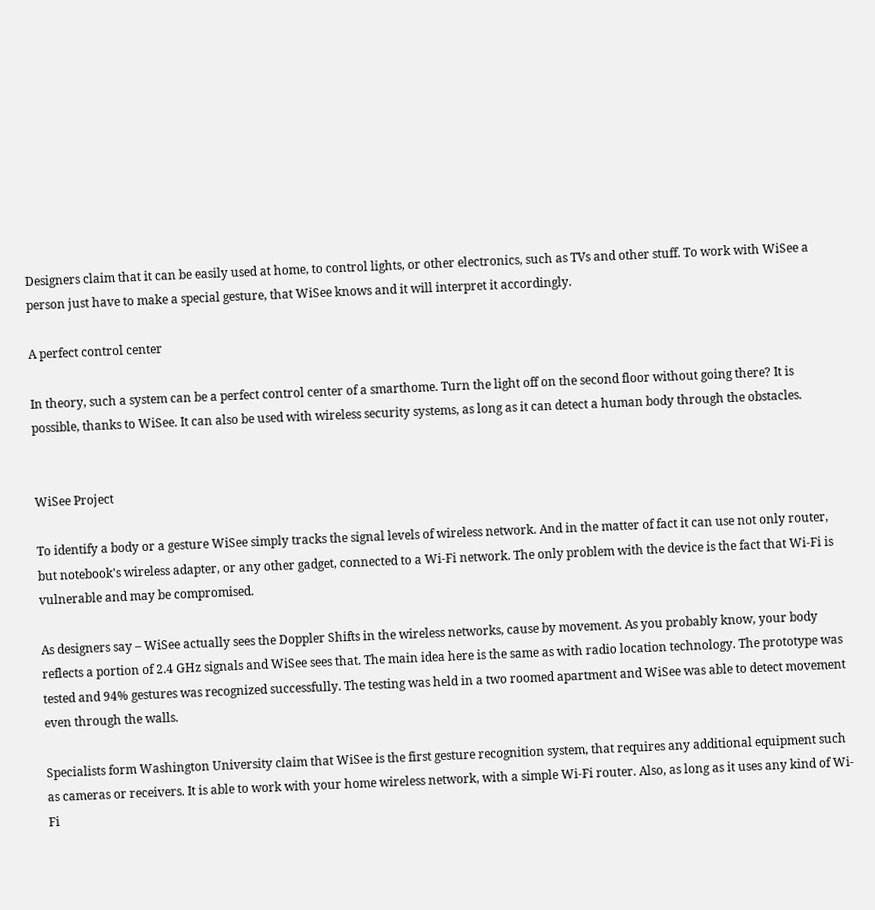Designers claim that it can be easily used at home, to control lights, or other electronics, such as TVs and other stuff. To work with WiSee a person just have to make a special gesture, that WiSee knows and it will interpret it accordingly.

A perfect control center

In theory, such a system can be a perfect control center of a smarthome. Turn the light off on the second floor without going there? It is possible, thanks to WiSee. It can also be used with wireless security systems, as long as it can detect a human body through the obstacles.


WiSee Project

To identify a body or a gesture WiSee simply tracks the signal levels of wireless network. And in the matter of fact it can use not only router, but notebook's wireless adapter, or any other gadget, connected to a Wi-Fi network. The only problem with the device is the fact that Wi-Fi is vulnerable and may be compromised.

As designers say – WiSee actually sees the Doppler Shifts in the wireless networks, cause by movement. As you probably know, your body reflects a portion of 2.4 GHz signals and WiSee sees that. The main idea here is the same as with radio location technology. The prototype was tested and 94% gestures was recognized successfully. The testing was held in a two roomed apartment and WiSee was able to detect movement even through the walls.

Specialists form Washington University claim that WiSee is the first gesture recognition system, that requires any additional equipment such as cameras or receivers. It is able to work with your home wireless network, with a simple Wi-Fi router. Also, as long as it uses any kind of Wi-Fi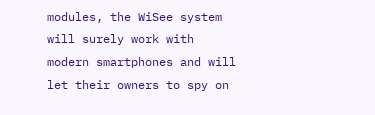modules, the WiSee system will surely work with modern smartphones and will let their owners to spy on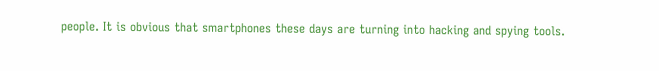people. It is obvious that smartphones these days are turning into hacking and spying tools.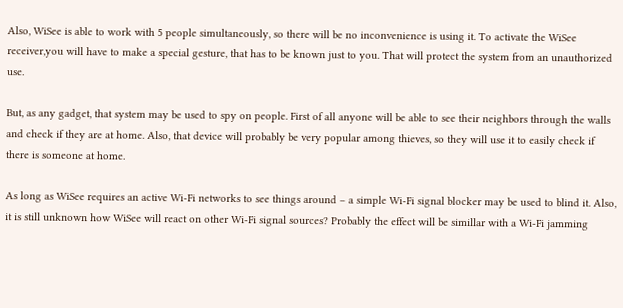Also, WiSee is able to work with 5 people simultaneously, so there will be no inconvenience is using it. To activate the WiSee receiver,you will have to make a special gesture, that has to be known just to you. That will protect the system from an unauthorized use.

But, as any gadget, that system may be used to spy on people. First of all anyone will be able to see their neighbors through the walls and check if they are at home. Also, that device will probably be very popular among thieves, so they will use it to easily check if there is someone at home.

As long as WiSee requires an active Wi-Fi networks to see things around – a simple Wi-Fi signal blocker may be used to blind it. Also, it is still unknown how WiSee will react on other Wi-Fi signal sources? Probably the effect will be simillar with a Wi-Fi jamming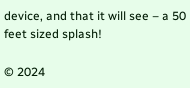device, and that it will see – a 50 feet sized splash!

© 2024